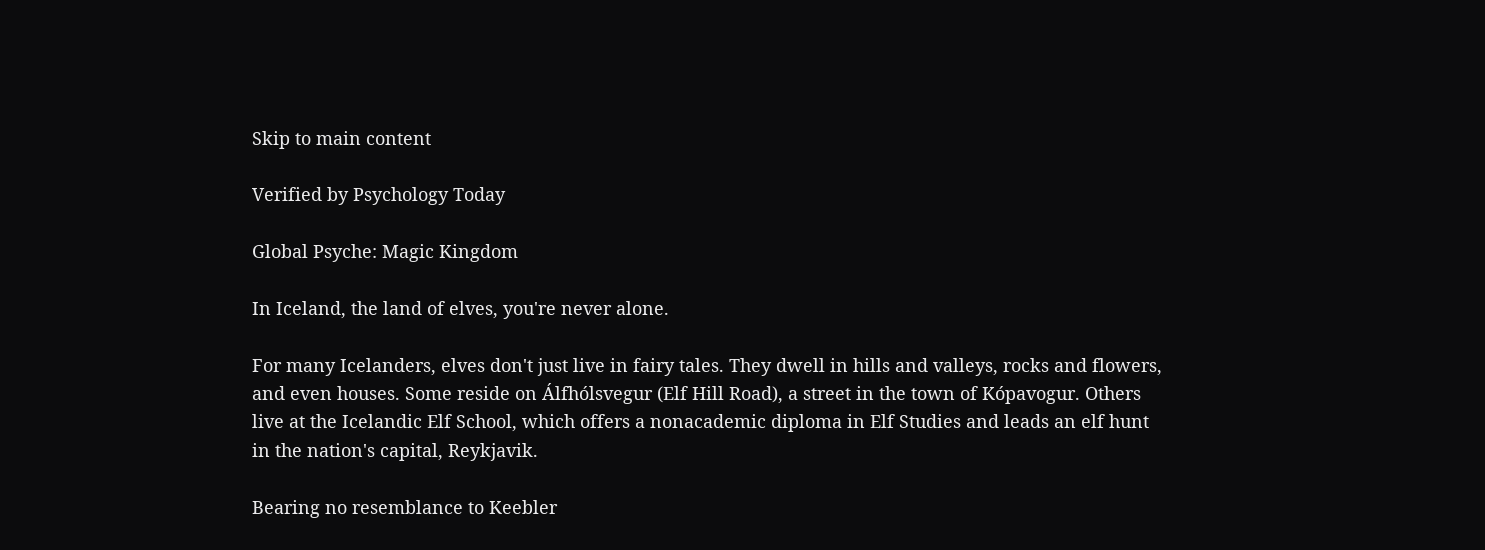Skip to main content

Verified by Psychology Today

Global Psyche: Magic Kingdom

In Iceland, the land of elves, you're never alone.

For many Icelanders, elves don't just live in fairy tales. They dwell in hills and valleys, rocks and flowers, and even houses. Some reside on Álfhólsvegur (Elf Hill Road), a street in the town of Kópavogur. Others live at the Icelandic Elf School, which offers a nonacademic diploma in Elf Studies and leads an elf hunt in the nation's capital, Reykjavik.

Bearing no resemblance to Keebler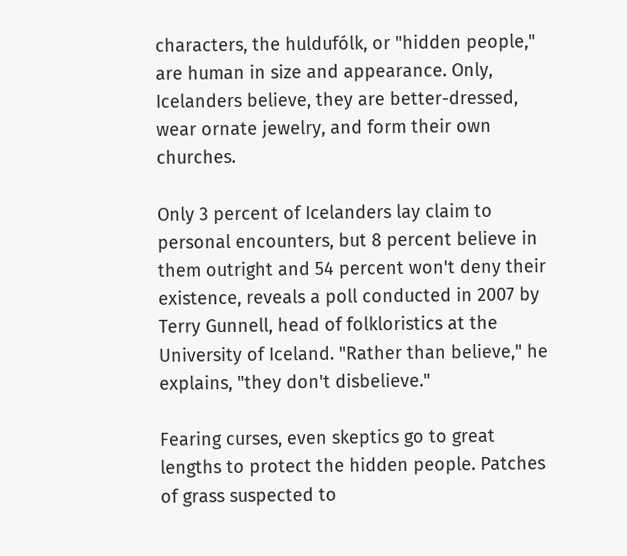characters, the huldufólk, or "hidden people," are human in size and appearance. Only, Icelanders believe, they are better-dressed, wear ornate jewelry, and form their own churches.

Only 3 percent of Icelanders lay claim to personal encounters, but 8 percent believe in them outright and 54 percent won't deny their existence, reveals a poll conducted in 2007 by Terry Gunnell, head of folkloristics at the University of Iceland. "Rather than believe," he explains, "they don't disbelieve."

Fearing curses, even skeptics go to great lengths to protect the hidden people. Patches of grass suspected to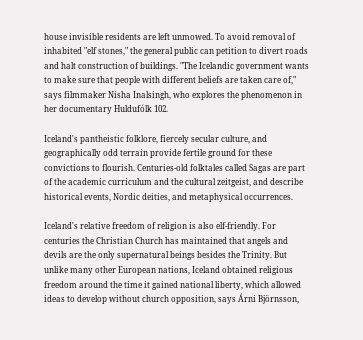house invisible residents are left unmowed. To avoid removal of inhabited "elf stones," the general public can petition to divert roads and halt construction of buildings. "The Icelandic government wants to make sure that people with different beliefs are taken care of," says filmmaker Nisha Inalsingh, who explores the phenomenon in her documentary Huldufólk 102.

Iceland's pantheistic folklore, fiercely secular culture, and geographically odd terrain provide fertile ground for these convictions to flourish. Centuries-old folktales called Sagas are part of the academic curriculum and the cultural zeitgeist, and describe historical events, Nordic deities, and metaphysical occurrences.

Iceland's relative freedom of religion is also elf-friendly. For centuries the Christian Church has maintained that angels and devils are the only supernatural beings besides the Trinity. But unlike many other European nations, Iceland obtained religious freedom around the time it gained national liberty, which allowed ideas to develop without church opposition, says Árni Björnsson,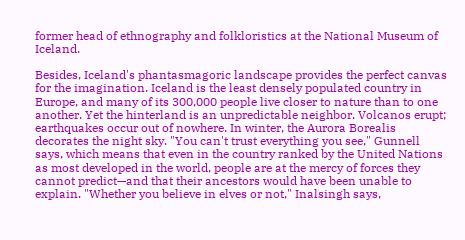former head of ethnography and folkloristics at the National Museum of Iceland.

Besides, Iceland's phantasmagoric landscape provides the perfect canvas for the imagination. Iceland is the least densely populated country in Europe, and many of its 300,000 people live closer to nature than to one another. Yet the hinterland is an unpredictable neighbor. Volcanos erupt; earthquakes occur out of nowhere. In winter, the Aurora Borealis decorates the night sky. "You can't trust everything you see," Gunnell says, which means that even in the country ranked by the United Nations as most developed in the world, people are at the mercy of forces they cannot predict—and that their ancestors would have been unable to explain. "Whether you believe in elves or not," Inalsingh says,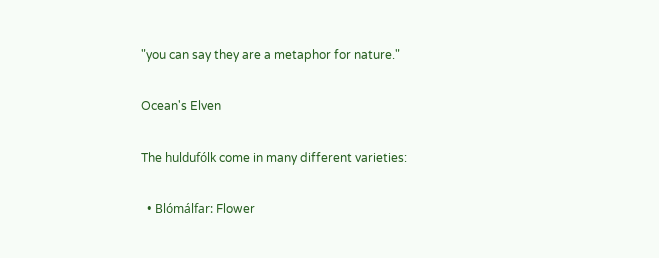"you can say they are a metaphor for nature."

Ocean's Elven

The huldufólk come in many different varieties:

  • Blómálfar: Flower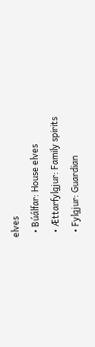elves
  • Búálfar: House elves
  • Ættarfylgjur: Family spirits
  • Fylgjur: Guardian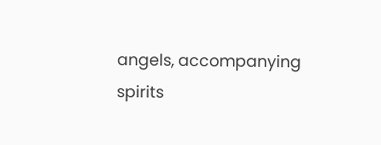angels, accompanying spirits